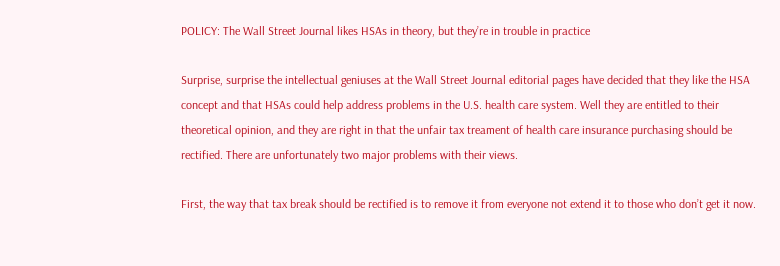POLICY: The Wall Street Journal likes HSAs in theory, but they’re in trouble in practice

Surprise, surprise the intellectual geniuses at the Wall Street Journal editorial pages have decided that they like the HSA concept and that HSAs could help address problems in the U.S. health care system. Well they are entitled to their theoretical opinion, and they are right in that the unfair tax treament of health care insurance purchasing should be rectified. There are unfortunately two major problems with their views.

First, the way that tax break should be rectified is to remove it from everyone not extend it to those who don’t get it now.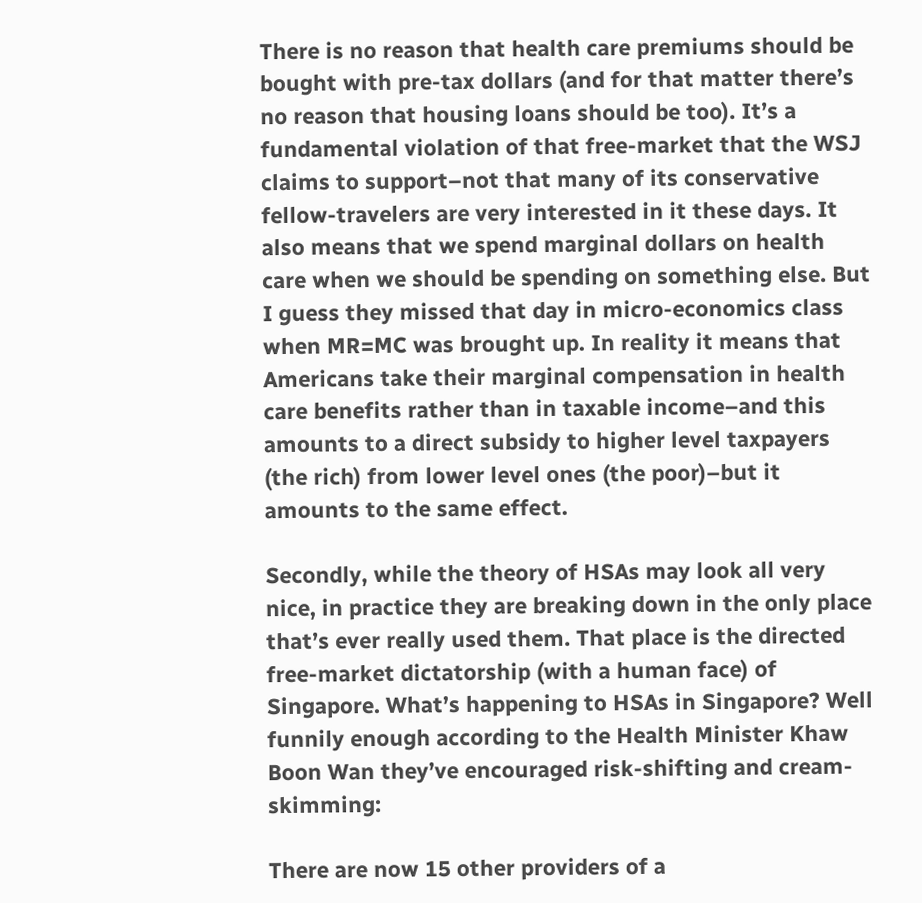There is no reason that health care premiums should be bought with pre-tax dollars (and for that matter there’s no reason that housing loans should be too). It’s a fundamental violation of that free-market that the WSJ claims to support–not that many of its conservative fellow-travelers are very interested in it these days. It also means that we spend marginal dollars on health care when we should be spending on something else. But I guess they missed that day in micro-economics class when MR=MC was brought up. In reality it means that Americans take their marginal compensation in health care benefits rather than in taxable income–and this amounts to a direct subsidy to higher level taxpayers (the rich) from lower level ones (the poor)–but it amounts to the same effect.

Secondly, while the theory of HSAs may look all very nice, in practice they are breaking down in the only place that’s ever really used them. That place is the directed free-market dictatorship (with a human face) of Singapore. What’s happening to HSAs in Singapore? Well funnily enough according to the Health Minister Khaw Boon Wan they’ve encouraged risk-shifting and cream-skimming:

There are now 15 other providers of a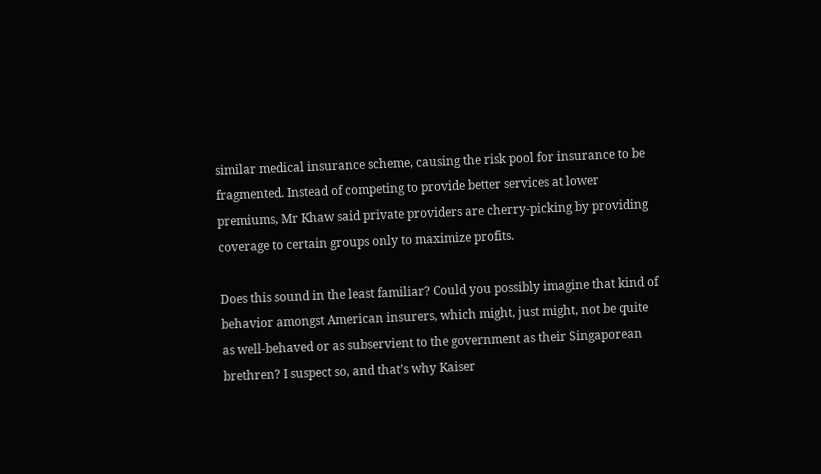similar medical insurance scheme, causing the risk pool for insurance to be fragmented. Instead of competing to provide better services at lower premiums, Mr Khaw said private providers are cherry-picking by providing coverage to certain groups only to maximize profits.

Does this sound in the least familiar? Could you possibly imagine that kind of behavior amongst American insurers, which might, just might, not be quite as well-behaved or as subservient to the government as their Singaporean brethren? I suspect so, and that’s why Kaiser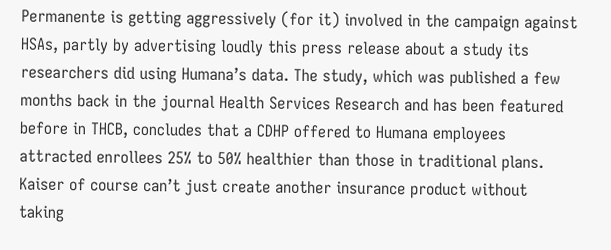Permanente is getting aggressively (for it) involved in the campaign against HSAs, partly by advertising loudly this press release about a study its researchers did using Humana’s data. The study, which was published a few months back in the journal Health Services Research and has been featured before in THCB, concludes that a CDHP offered to Humana employees attracted enrollees 25% to 50% healthier than those in traditional plans. Kaiser of course can’t just create another insurance product without taking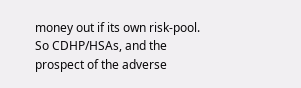money out if its own risk-pool. So CDHP/HSAs, and the prospect of the adverse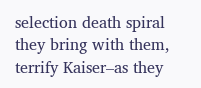selection death spiral they bring with them, terrify Kaiser–as they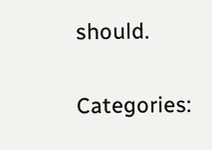should.

Categories: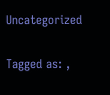Uncategorized

Tagged as: ,